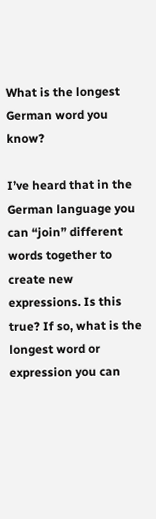What is the longest German word you know?

I’ve heard that in the German language you can “join” different words together to create new expressions. Is this true? If so, what is the longest word or expression you can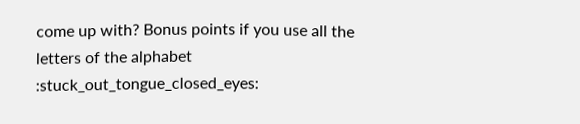come up with? Bonus points if you use all the letters of the alphabet :stuck_out_tongue_closed_eyes: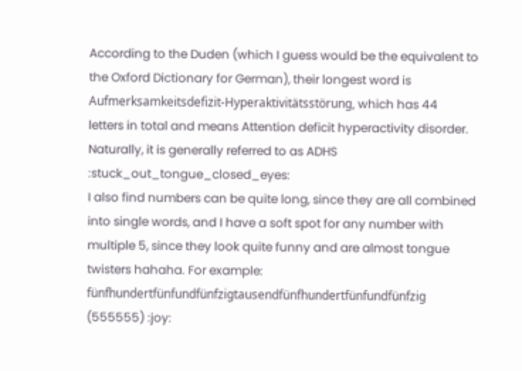According to the Duden (which I guess would be the equivalent to the Oxford Dictionary for German), their longest word is Aufmerksamkeitsdefizit-Hyperaktivitätsstörung, which has 44 letters in total and means Attention deficit hyperactivity disorder. Naturally, it is generally referred to as ADHS :stuck_out_tongue_closed_eyes:
I also find numbers can be quite long, since they are all combined into single words, and I have a soft spot for any number with multiple 5, since they look quite funny and are almost tongue twisters hahaha. For example:
fünfhundertfünfundfünfzigtausendfünfhundertfünfundfünfzig (555555) :joy: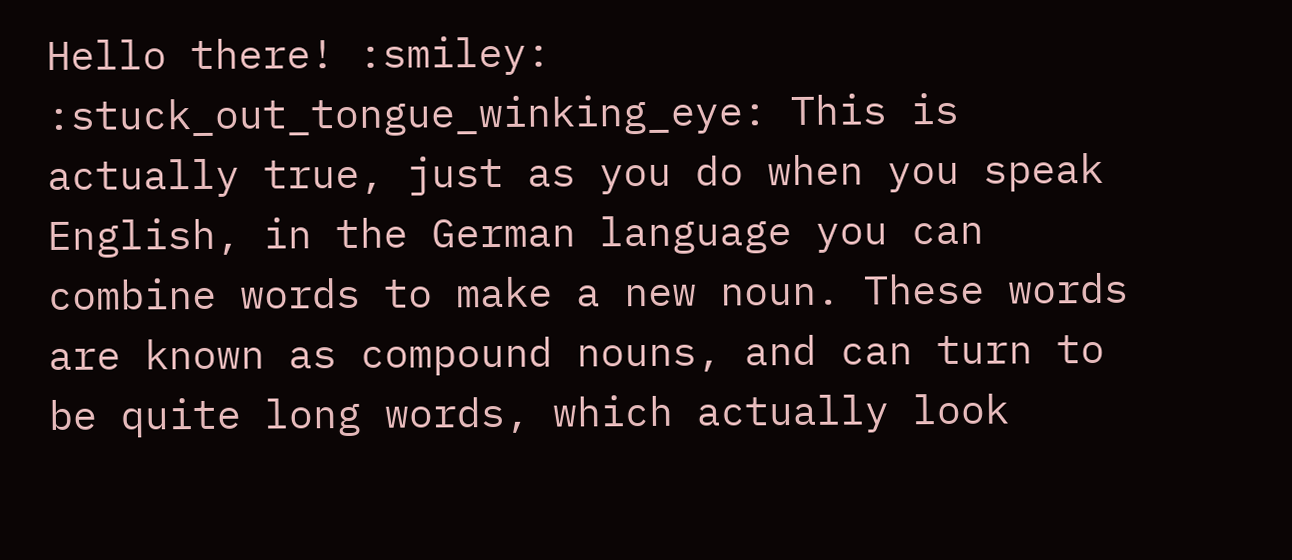Hello there! :smiley: :stuck_out_tongue_winking_eye: This is actually true, just as you do when you speak English, in the German language you can combine words to make a new noun. These words are known as compound nouns, and can turn to be quite long words, which actually look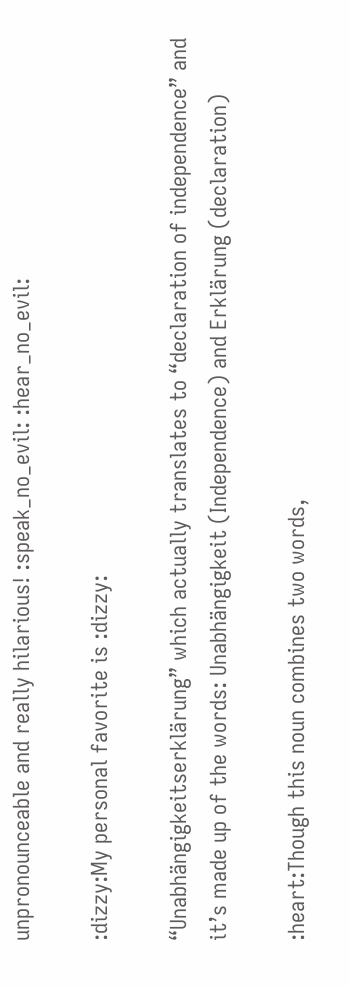unpronounceable and really hilarious! :speak_no_evil: :hear_no_evil:

:dizzy:My personal favorite is :dizzy:

“Unabhängigkeitserklärung” which actually translates to “declaration of independence” and it’s made up of the words: Unabhängigkeit (Independence) and Erklärung (declaration)

:heart:Though this noun combines two words,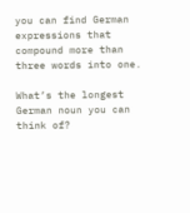you can find German expressions that compound more than three words into one.

What’s the longest German noun you can think of?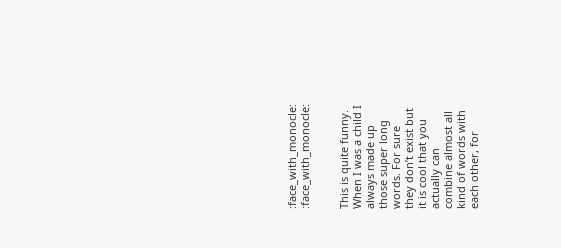:face_with_monocle: :face_with_monocle:


This is quite funny. When I was a child I always made up those super long words. For sure they don’t exist but it is cool that you actually can combine almost all kind of words with each other, for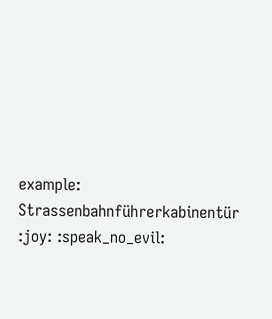example: Strassenbahnführerkabinentür :joy: :speak_no_evil: